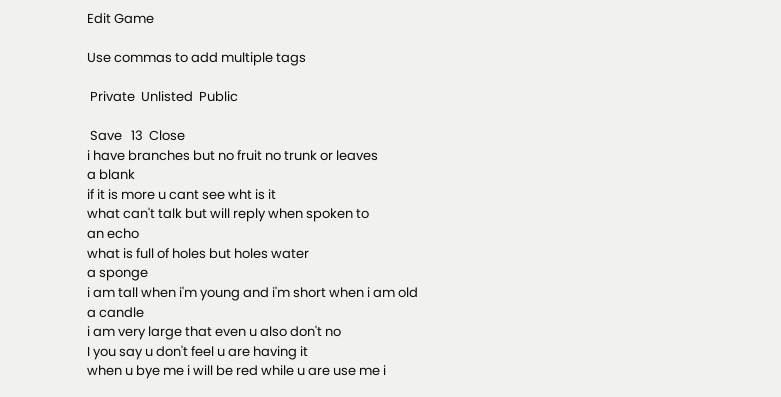Edit Game

Use commas to add multiple tags

 Private  Unlisted  Public

 Save   13  Close
i have branches but no fruit no trunk or leaves
a blank
if it is more u cant see wht is it
what can't talk but will reply when spoken to
an echo
what is full of holes but holes water
a sponge
i am tall when i'm young and i'm short when i am old
a candle
i am very large that even u also don't no
I you say u don't feel u are having it
when u bye me i will be red while u are use me i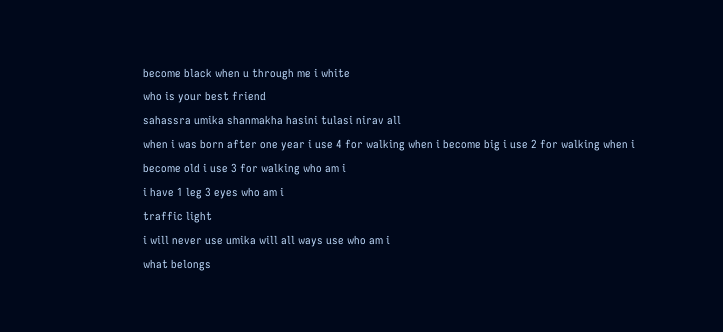become black when u through me i white
who is your best friend
sahassra umika shanmakha hasini tulasi nirav all
when i was born after one year i use 4 for walking when i become big i use 2 for walking when i become old i use 3 for walking who am i
i have 1 leg 3 eyes who am i
traffic light
i will never use umika will all ways use who am i
what belongs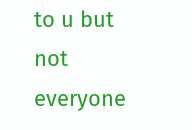to u but not everyone